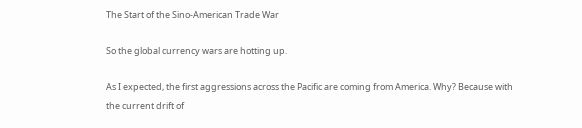The Start of the Sino-American Trade War

So the global currency wars are hotting up.

As I expected, the first aggressions across the Pacific are coming from America. Why? Because with the current drift of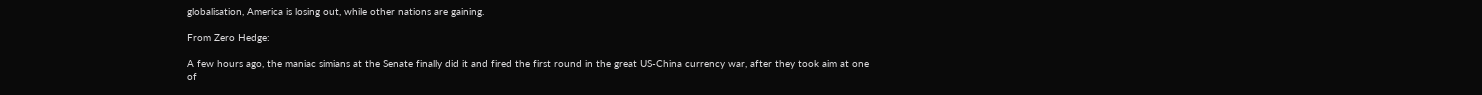globalisation, America is losing out, while other nations are gaining.

From Zero Hedge:

A few hours ago, the maniac simians at the Senate finally did it and fired the first round in the great US-China currency war, after they took aim at one of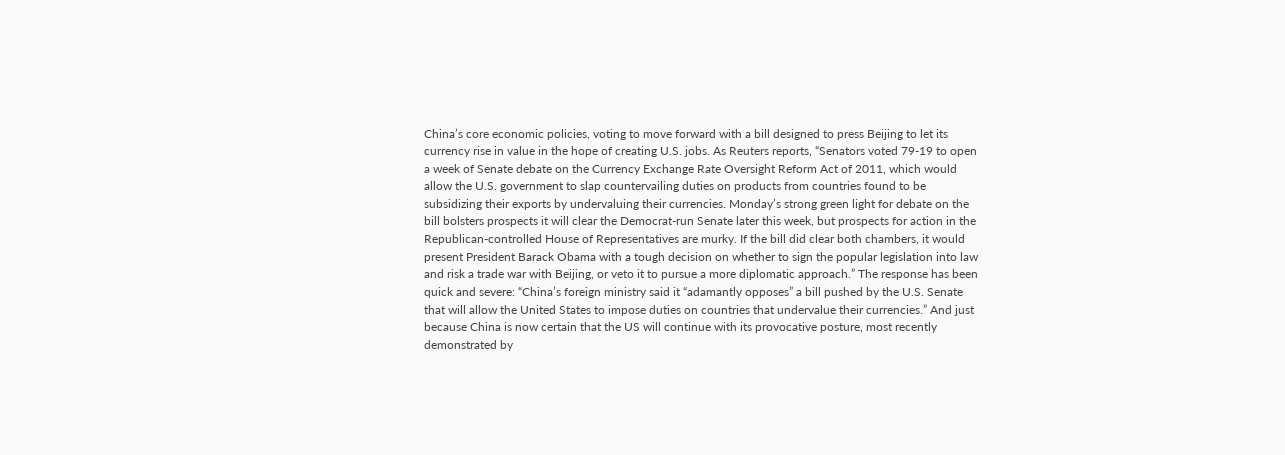China’s core economic policies, voting to move forward with a bill designed to press Beijing to let its currency rise in value in the hope of creating U.S. jobs. As Reuters reports, “Senators voted 79-19 to open a week of Senate debate on the Currency Exchange Rate Oversight Reform Act of 2011, which would allow the U.S. government to slap countervailing duties on products from countries found to be subsidizing their exports by undervaluing their currencies. Monday’s strong green light for debate on the bill bolsters prospects it will clear the Democrat-run Senate later this week, but prospects for action in the Republican-controlled House of Representatives are murky. If the bill did clear both chambers, it would present President Barack Obama with a tough decision on whether to sign the popular legislation into law and risk a trade war with Beijing, or veto it to pursue a more diplomatic approach.” The response has been quick and severe: “China’s foreign ministry said it “adamantly opposes” a bill pushed by the U.S. Senate that will allow the United States to impose duties on countries that undervalue their currencies.” And just because China is now certain that the US will continue with its provocative posture, most recently demonstrated by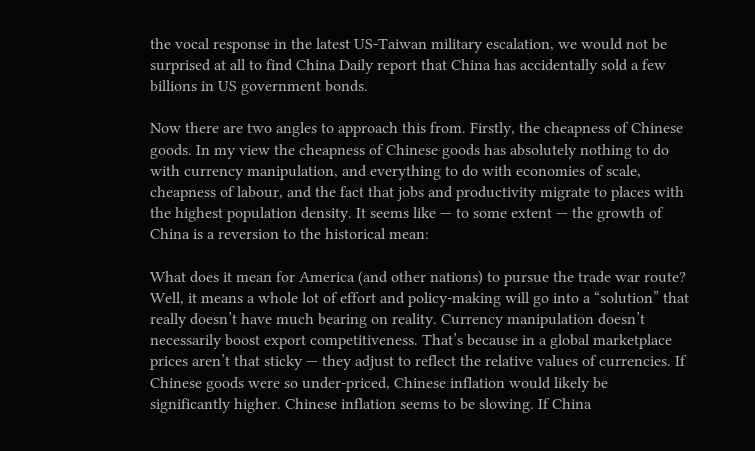the vocal response in the latest US-Taiwan military escalation, we would not be surprised at all to find China Daily report that China has accidentally sold a few billions in US government bonds.

Now there are two angles to approach this from. Firstly, the cheapness of Chinese goods. In my view the cheapness of Chinese goods has absolutely nothing to do with currency manipulation, and everything to do with economies of scale, cheapness of labour, and the fact that jobs and productivity migrate to places with the highest population density. It seems like — to some extent — the growth of China is a reversion to the historical mean:

What does it mean for America (and other nations) to pursue the trade war route? Well, it means a whole lot of effort and policy-making will go into a “solution” that really doesn’t have much bearing on reality. Currency manipulation doesn’t necessarily boost export competitiveness. That’s because in a global marketplace prices aren’t that sticky — they adjust to reflect the relative values of currencies. If Chinese goods were so under-priced, Chinese inflation would likely be significantly higher. Chinese inflation seems to be slowing. If China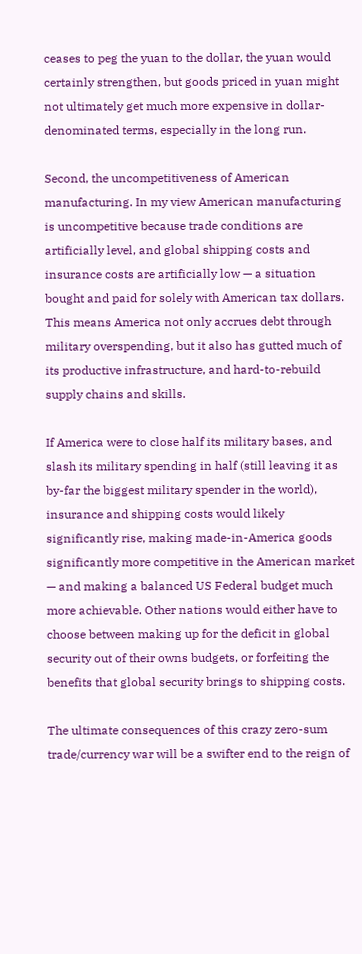ceases to peg the yuan to the dollar, the yuan would certainly strengthen, but goods priced in yuan might not ultimately get much more expensive in dollar-denominated terms, especially in the long run.

Second, the uncompetitiveness of American manufacturing. In my view American manufacturing is uncompetitive because trade conditions are artificially level, and global shipping costs and insurance costs are artificially low — a situation bought and paid for solely with American tax dollars. This means America not only accrues debt through military overspending, but it also has gutted much of its productive infrastructure, and hard-to-rebuild supply chains and skills.

If America were to close half its military bases, and slash its military spending in half (still leaving it as by-far the biggest military spender in the world), insurance and shipping costs would likely significantly rise, making made-in-America goods significantly more competitive in the American market — and making a balanced US Federal budget much more achievable. Other nations would either have to choose between making up for the deficit in global security out of their owns budgets, or forfeiting the benefits that global security brings to shipping costs.

The ultimate consequences of this crazy zero-sum trade/currency war will be a swifter end to the reign of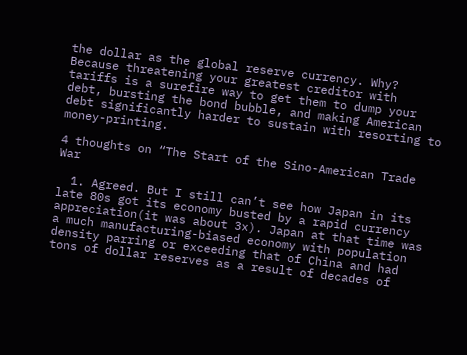the dollar as the global reserve currency. Why? Because threatening your greatest creditor with tariffs is a surefire way to get them to dump your debt, bursting the bond bubble, and making American debt significantly harder to sustain with resorting to money-printing.

4 thoughts on “The Start of the Sino-American Trade War

  1. Agreed. But I still can’t see how Japan in its late 80s got its economy busted by a rapid currency appreciation(it was about 3x). Japan at that time was a much manufacturing-biased economy with population density parring or exceeding that of China and had tons of dollar reserves as a result of decades of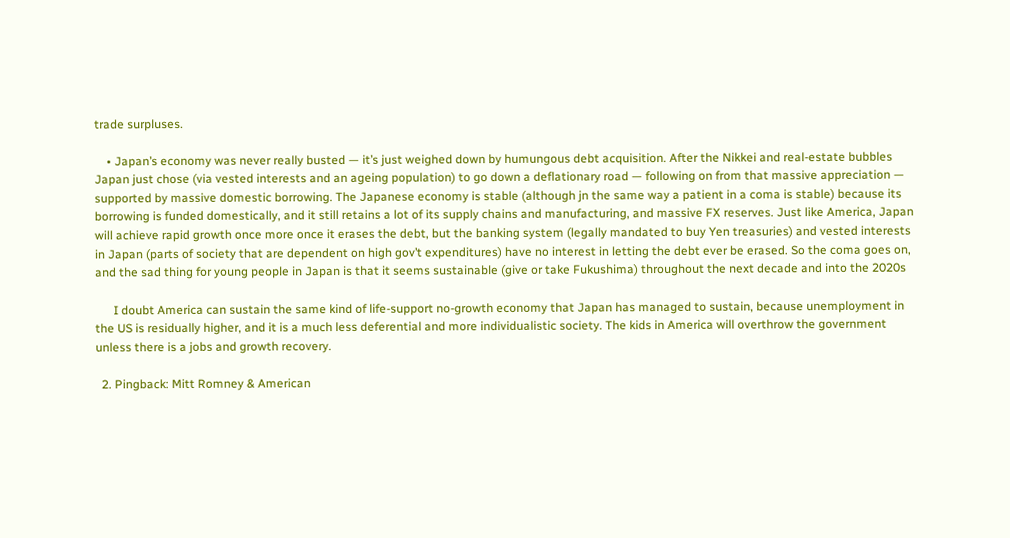trade surpluses.

    • Japan’s economy was never really busted — it’s just weighed down by humungous debt acquisition. After the Nikkei and real-estate bubbles Japan just chose (via vested interests and an ageing population) to go down a deflationary road — following on from that massive appreciation — supported by massive domestic borrowing. The Japanese economy is stable (although jn the same way a patient in a coma is stable) because its borrowing is funded domestically, and it still retains a lot of its supply chains and manufacturing, and massive FX reserves. Just like America, Japan will achieve rapid growth once more once it erases the debt, but the banking system (legally mandated to buy Yen treasuries) and vested interests in Japan (parts of society that are dependent on high gov’t expenditures) have no interest in letting the debt ever be erased. So the coma goes on, and the sad thing for young people in Japan is that it seems sustainable (give or take Fukushima) throughout the next decade and into the 2020s

      I doubt America can sustain the same kind of life-support no-growth economy that Japan has managed to sustain, because unemployment in the US is residually higher, and it is a much less deferential and more individualistic society. The kids in America will overthrow the government unless there is a jobs and growth recovery.

  2. Pingback: Mitt Romney & American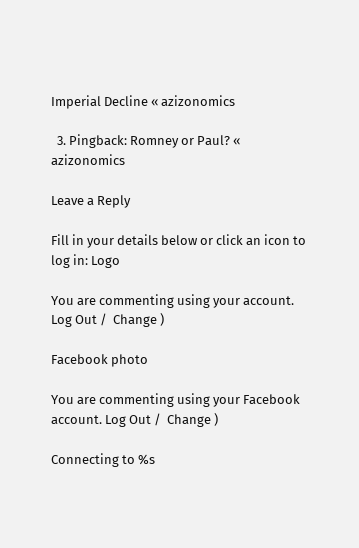Imperial Decline « azizonomics

  3. Pingback: Romney or Paul? « azizonomics

Leave a Reply

Fill in your details below or click an icon to log in: Logo

You are commenting using your account. Log Out /  Change )

Facebook photo

You are commenting using your Facebook account. Log Out /  Change )

Connecting to %s